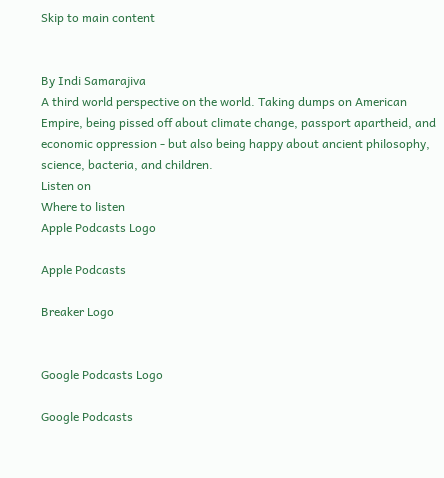Skip to main content


By Indi Samarajiva
A third world perspective on the world. Taking dumps on American Empire, being pissed off about climate change, passport apartheid, and economic oppression - but also being happy about ancient philosophy, science, bacteria, and children.
Listen on
Where to listen
Apple Podcasts Logo

Apple Podcasts

Breaker Logo


Google Podcasts Logo

Google Podcasts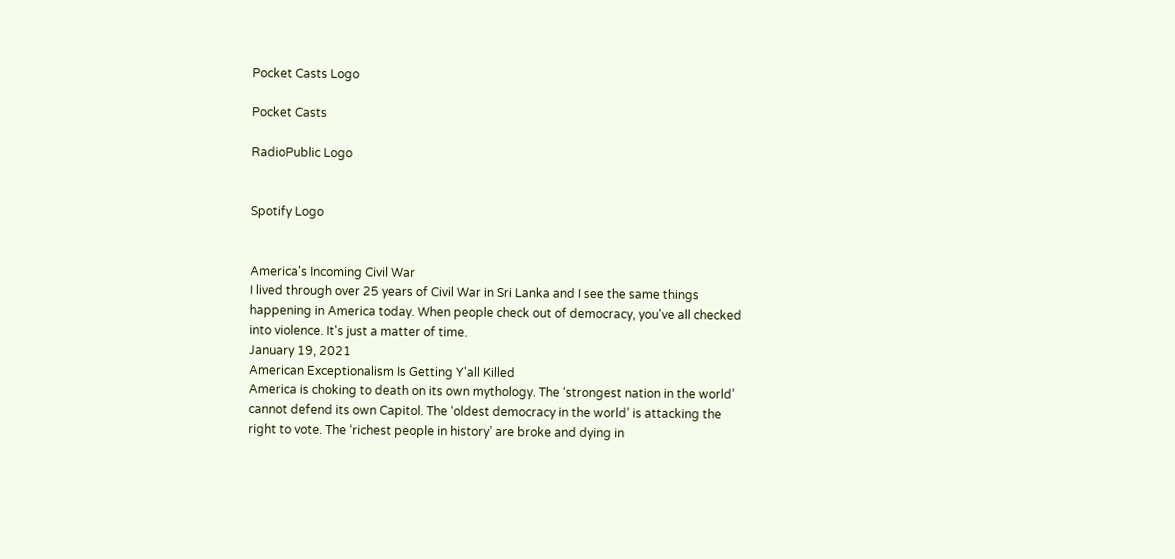Pocket Casts Logo

Pocket Casts

RadioPublic Logo


Spotify Logo


America's Incoming Civil War
I lived through over 25 years of Civil War in Sri Lanka and I see the same things happening in America today. When people check out of democracy, you've all checked into violence. It's just a matter of time.
January 19, 2021
American Exceptionalism Is Getting Y'all Killed
America is choking to death on its own mythology. The ‘strongest nation in the world’ cannot defend its own Capitol. The ‘oldest democracy in the world’ is attacking the right to vote. The ‘richest people in history’ are broke and dying in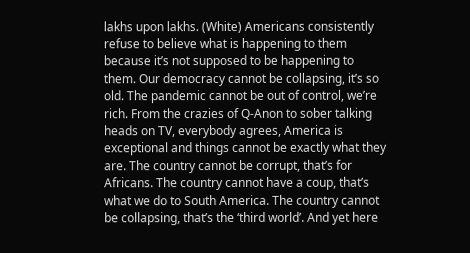lakhs upon lakhs. (White) Americans consistently refuse to believe what is happening to them because it’s not supposed to be happening to them. Our democracy cannot be collapsing, it’s so old. The pandemic cannot be out of control, we’re rich. From the crazies of Q-Anon to sober talking heads on TV, everybody agrees, America is exceptional and things cannot be exactly what they are. The country cannot be corrupt, that’s for Africans. The country cannot have a coup, that’s what we do to South America. The country cannot be collapsing, that’s the ‘third world’. And yet here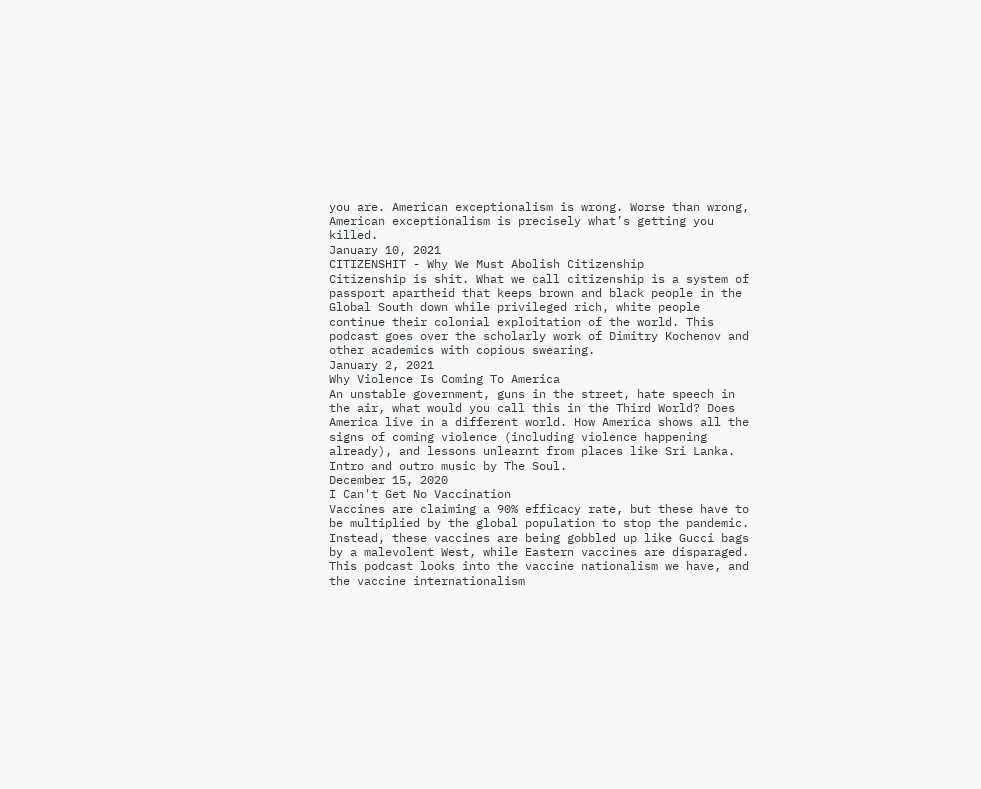you are. American exceptionalism is wrong. Worse than wrong, American exceptionalism is precisely what’s getting you killed.
January 10, 2021
CITIZENSHIT - Why We Must Abolish Citizenship
Citizenship is shit. What we call citizenship is a system of passport apartheid that keeps brown and black people in the Global South down while privileged rich, white people continue their colonial exploitation of the world. This podcast goes over the scholarly work of Dimitry Kochenov and other academics with copious swearing.
January 2, 2021
Why Violence Is Coming To America
An unstable government, guns in the street, hate speech in the air, what would you call this in the Third World? Does America live in a different world. How America shows all the signs of coming violence (including violence happening already), and lessons unlearnt from places like Sri Lanka. Intro and outro music by The Soul.
December 15, 2020
I Can't Get No Vaccination
Vaccines are claiming a 90% efficacy rate, but these have to be multiplied by the global population to stop the pandemic. Instead, these vaccines are being gobbled up like Gucci bags by a malevolent West, while Eastern vaccines are disparaged. This podcast looks into the vaccine nationalism we have, and the vaccine internationalism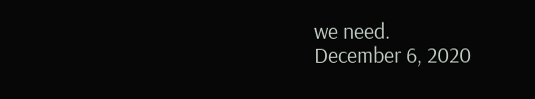we need.
December 6, 2020